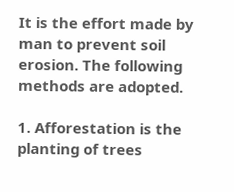It is the effort made by man to prevent soil erosion. The following methods are adopted.

1. Afforestation is the planting of trees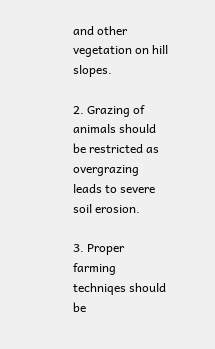and other vegetation on hill slopes.

2. Grazing of animals should be restricted as overgrazing leads to severe soil erosion.

3. Proper farming techniqes should be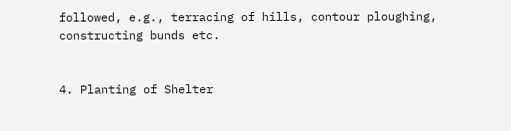followed, e.g., terracing of hills, contour ploughing, constructing bunds etc.


4. Planting of Shelter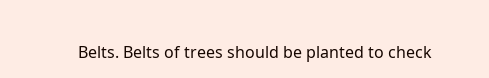Belts. Belts of trees should be planted to check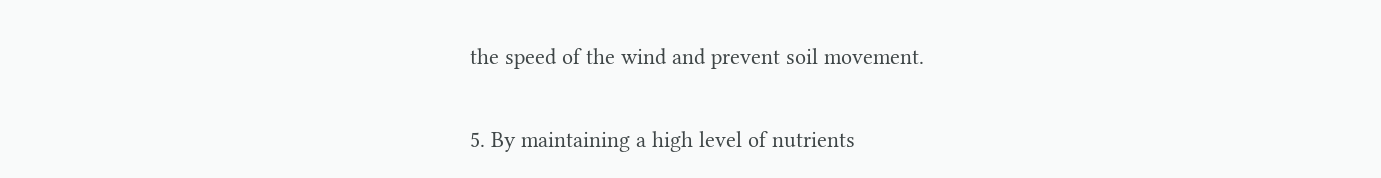the speed of the wind and prevent soil movement.

5. By maintaining a high level of nutrients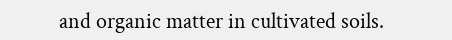and organic matter in cultivated soils.